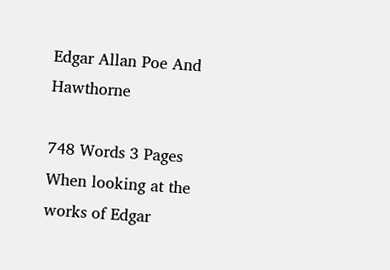Edgar Allan Poe And Hawthorne

748 Words 3 Pages
When looking at the works of Edgar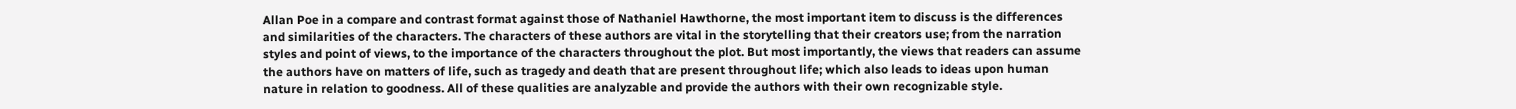Allan Poe in a compare and contrast format against those of Nathaniel Hawthorne, the most important item to discuss is the differences and similarities of the characters. The characters of these authors are vital in the storytelling that their creators use; from the narration styles and point of views, to the importance of the characters throughout the plot. But most importantly, the views that readers can assume the authors have on matters of life, such as tragedy and death that are present throughout life; which also leads to ideas upon human nature in relation to goodness. All of these qualities are analyzable and provide the authors with their own recognizable style.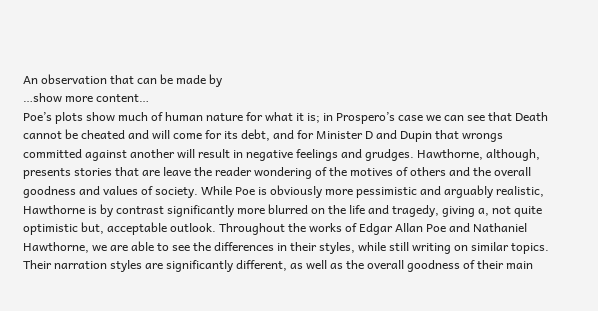An observation that can be made by
…show more content…
Poe’s plots show much of human nature for what it is; in Prospero’s case we can see that Death cannot be cheated and will come for its debt, and for Minister D and Dupin that wrongs committed against another will result in negative feelings and grudges. Hawthorne, although, presents stories that are leave the reader wondering of the motives of others and the overall goodness and values of society. While Poe is obviously more pessimistic and arguably realistic, Hawthorne is by contrast significantly more blurred on the life and tragedy, giving a, not quite optimistic but, acceptable outlook. Throughout the works of Edgar Allan Poe and Nathaniel Hawthorne, we are able to see the differences in their styles, while still writing on similar topics. Their narration styles are significantly different, as well as the overall goodness of their main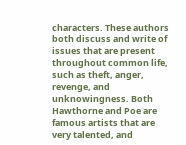characters. These authors both discuss and write of issues that are present throughout common life, such as theft, anger, revenge, and unknowingness. Both Hawthorne and Poe are famous artists that are very talented, and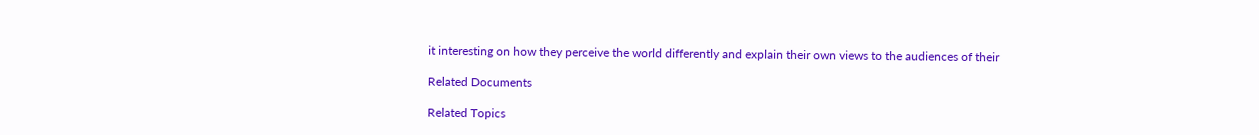it interesting on how they perceive the world differently and explain their own views to the audiences of their

Related Documents

Related Topics